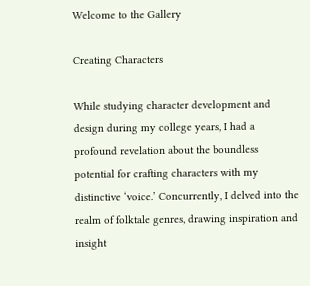Welcome to the Gallery

Creating Characters

While studying character development and design during my college years, I had a profound revelation about the boundless potential for crafting characters with my distinctive ‘voice.’ Concurrently, I delved into the realm of folktale genres, drawing inspiration and insight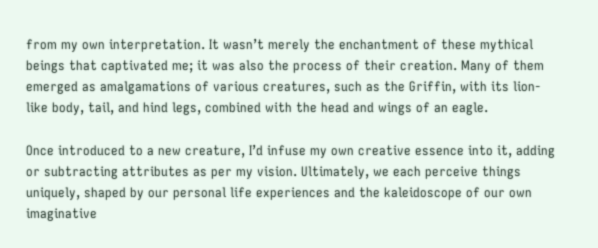from my own interpretation. It wasn’t merely the enchantment of these mythical beings that captivated me; it was also the process of their creation. Many of them emerged as amalgamations of various creatures, such as the Griffin, with its lion-like body, tail, and hind legs, combined with the head and wings of an eagle.

Once introduced to a new creature, I’d infuse my own creative essence into it, adding or subtracting attributes as per my vision. Ultimately, we each perceive things uniquely, shaped by our personal life experiences and the kaleidoscope of our own imaginative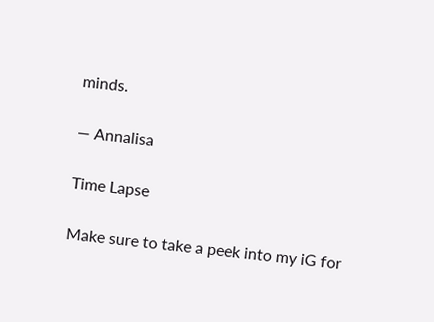minds.

— Annalisa

Time Lapse

Make sure to take a peek into my iG for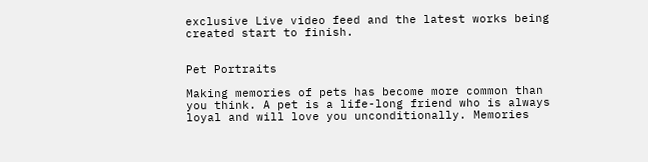exclusive Live video feed and the latest works being created start to finish.


Pet Portraits

Making memories of pets has become more common than you think. A pet is a life-long friend who is always loyal and will love you unconditionally. Memories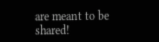are meant to be shared!